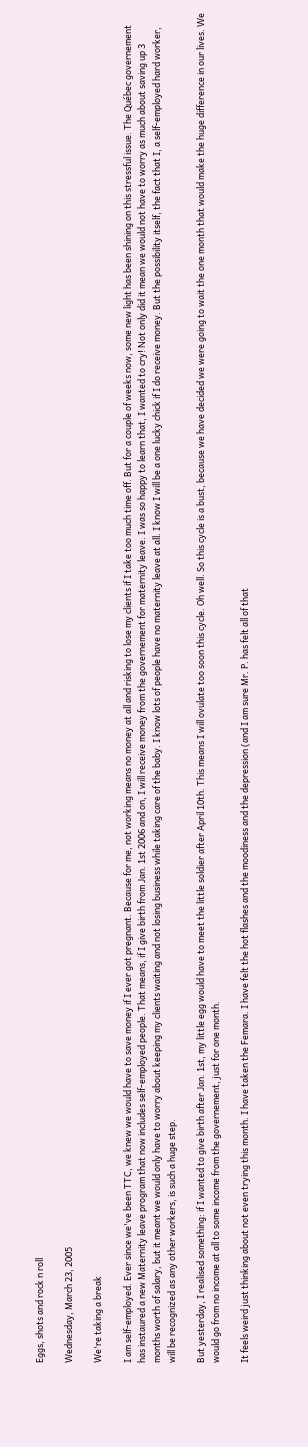Eggs, shots and rock n roll

Wednesday, March 23, 2005

We're taking a break

I am self-employed. Ever since we've been TTC, we knew we would have to save money if I ever got pregnant. Because for me, not working means no money at all and risking to lose my clients if I take too much time off. But for a couple of weeks now, some new light has been shining on this stressful issue. The Québec governement has instaured a new Maternity leave program that now includes self-employed people. That means, if I give birth from Jan. 1st 2006 and on, I will receive money from the governement for maternity leave. I was so happy to learn that, I wanted to cry! Not only did it mean we would not have to worry as much about saving up 3 months worth of salary, but it meant we would only have to worry about keeping my clients waiting and not losing business while taking care of the baby. I know lots of people have no maternity leave at all. I know I will be a one lucky chick if I do receive money. But the possibility itself, the fact that I, a self-employed hard worker, will be recognized as any other workers, is such a huge step.

But yesterday, I realised something: if I wanted to give birth after Jan. 1st, my little egg would have to meet the little soldier after April 10th. This means I will ovulate too soon this cycle. Oh well. So this cycle is a bust, because we have decided we were going to wait the one month that would make the huge difference in our lives. We would go from no income at all to some income from the governement, just for one month.

It feels weird just thinking about not even trying this month. I have taken the Femara. I have felt the hot flashes and the moodiness and the depression (and I am sure Mr. P. has felt all of that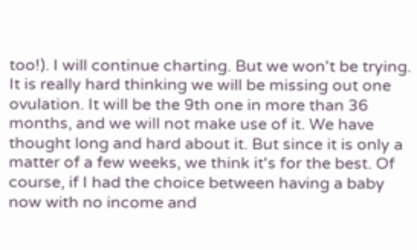too!). I will continue charting. But we won't be trying. It is really hard thinking we will be missing out one ovulation. It will be the 9th one in more than 36 months, and we will not make use of it. We have thought long and hard about it. But since it is only a matter of a few weeks, we think it's for the best. Of course, if I had the choice between having a baby now with no income and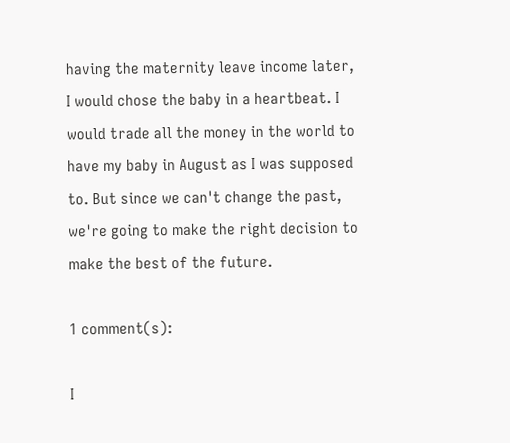having the maternity leave income later, I would chose the baby in a heartbeat. I would trade all the money in the world to have my baby in August as I was supposed to. But since we can't change the past, we're going to make the right decision to make the best of the future.

1 comment(s):

I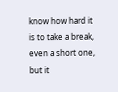know how hard it is to take a break, even a short one, but it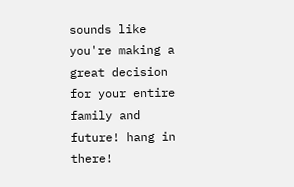sounds like you're making a great decision for your entire family and future! hang in there!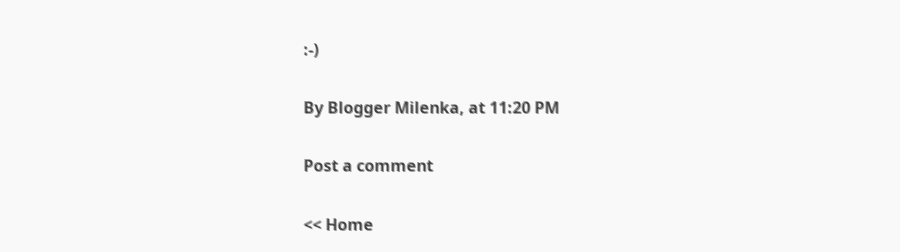:-)

By Blogger Milenka, at 11:20 PM

Post a comment

<< Home